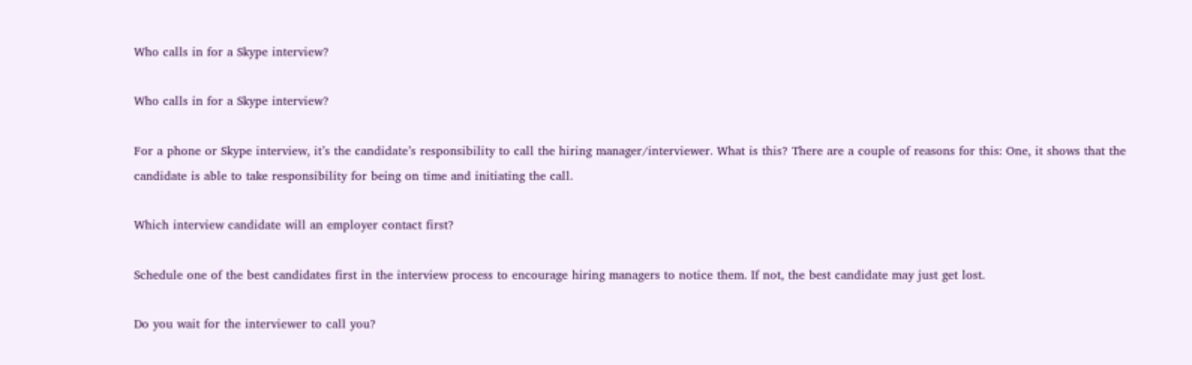Who calls in for a Skype interview?

Who calls in for a Skype interview?

For a phone or Skype interview, it’s the candidate’s responsibility to call the hiring manager/interviewer. What is this? There are a couple of reasons for this: One, it shows that the candidate is able to take responsibility for being on time and initiating the call.

Which interview candidate will an employer contact first?

Schedule one of the best candidates first in the interview process to encourage hiring managers to notice them. If not, the best candidate may just get lost.

Do you wait for the interviewer to call you?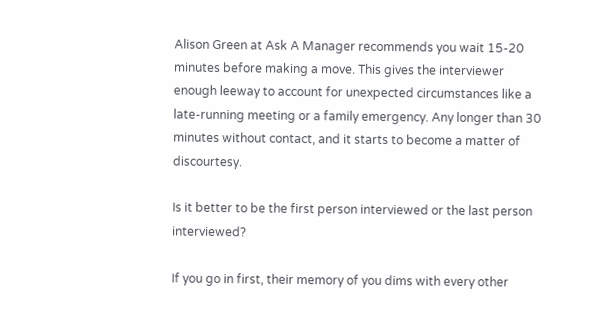Alison Green at Ask A Manager recommends you wait 15-20 minutes before making a move. This gives the interviewer enough leeway to account for unexpected circumstances like a late-running meeting or a family emergency. Any longer than 30 minutes without contact, and it starts to become a matter of discourtesy.

Is it better to be the first person interviewed or the last person interviewed?

If you go in first, their memory of you dims with every other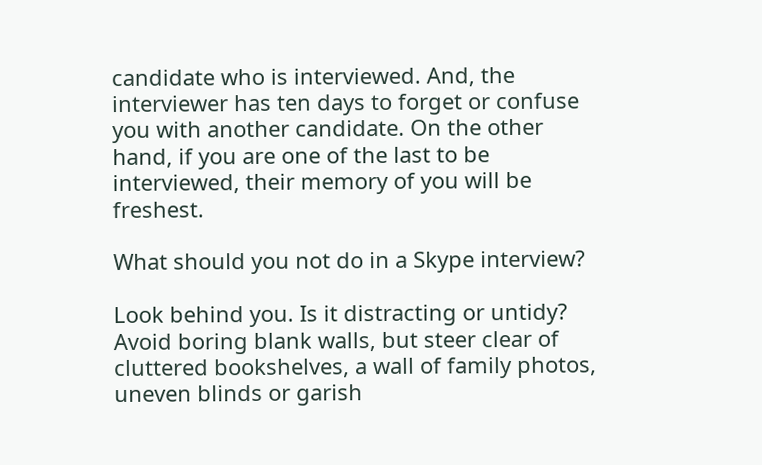candidate who is interviewed. And, the interviewer has ten days to forget or confuse you with another candidate. On the other hand, if you are one of the last to be interviewed, their memory of you will be freshest.

What should you not do in a Skype interview?

Look behind you. Is it distracting or untidy? Avoid boring blank walls, but steer clear of cluttered bookshelves, a wall of family photos, uneven blinds or garish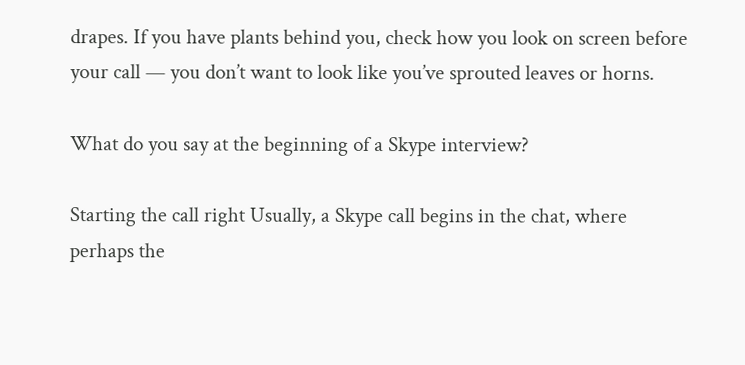drapes. If you have plants behind you, check how you look on screen before your call — you don’t want to look like you’ve sprouted leaves or horns.

What do you say at the beginning of a Skype interview?

Starting the call right Usually, a Skype call begins in the chat, where perhaps the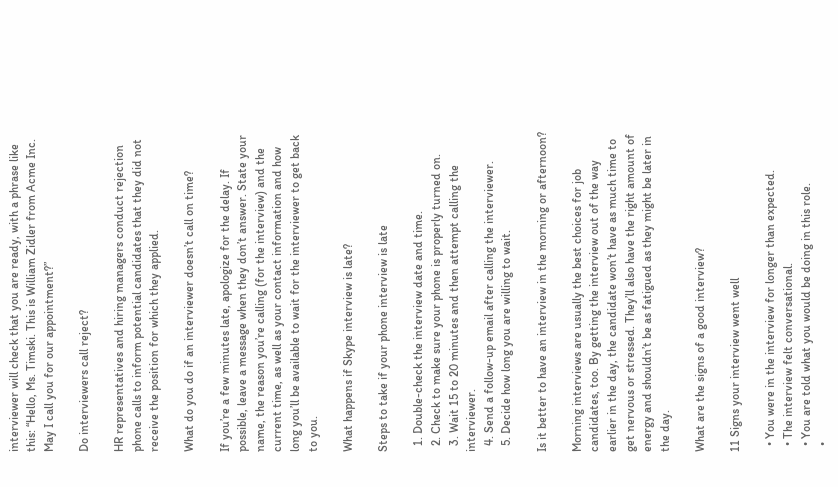interviewer will check that you are ready, with a phrase like this: “Hello, Ms. Timski. This is William Zidler from Acme Inc. May I call you for our appointment?”

Do interviewers call reject?

HR representatives and hiring managers conduct rejection phone calls to inform potential candidates that they did not receive the position for which they applied.

What do you do if an interviewer doesn’t call on time?

If you’re a few minutes late, apologize for the delay. If possible, leave a message when they don’t answer. State your name, the reason you’re calling (for the interview) and the current time, as well as your contact information and how long you’ll be available to wait for the interviewer to get back to you.

What happens if Skype interview is late?

Steps to take if your phone interview is late

  1. Double-check the interview date and time.
  2. Check to make sure your phone is properly turned on.
  3. Wait 15 to 20 minutes and then attempt calling the interviewer.
  4. Send a follow-up email after calling the interviewer.
  5. Decide how long you are willing to wait.

Is it better to have an interview in the morning or afternoon?

Morning interviews are usually the best choices for job candidates, too. By getting the interview out of the way earlier in the day, the candidate won’t have as much time to get nervous or stressed. They’ll also have the right amount of energy and shouldn’t be as fatigued as they might be later in the day.

What are the signs of a good interview?

11 Signs your interview went well

  • You were in the interview for longer than expected.
  • The interview felt conversational.
  • You are told what you would be doing in this role.
  •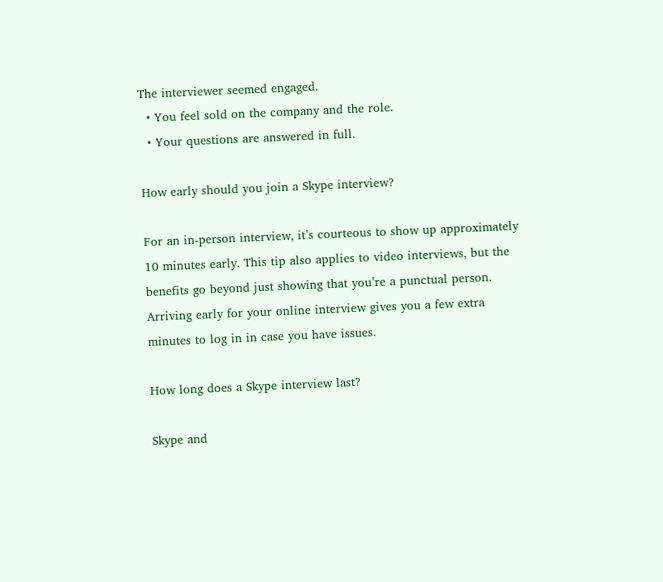The interviewer seemed engaged.
  • You feel sold on the company and the role.
  • Your questions are answered in full.

How early should you join a Skype interview?

For an in-person interview, it’s courteous to show up approximately 10 minutes early. This tip also applies to video interviews, but the benefits go beyond just showing that you’re a punctual person. Arriving early for your online interview gives you a few extra minutes to log in in case you have issues.

How long does a Skype interview last?

Skype and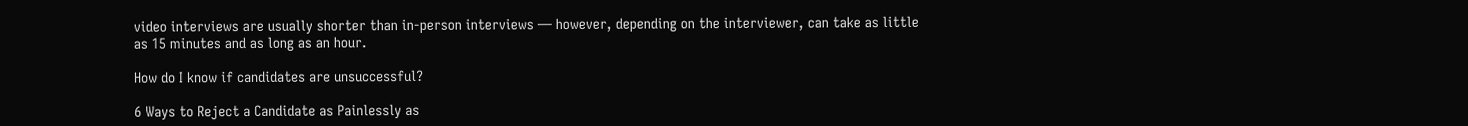video interviews are usually shorter than in-person interviews — however, depending on the interviewer, can take as little as 15 minutes and as long as an hour.

How do I know if candidates are unsuccessful?

6 Ways to Reject a Candidate as Painlessly as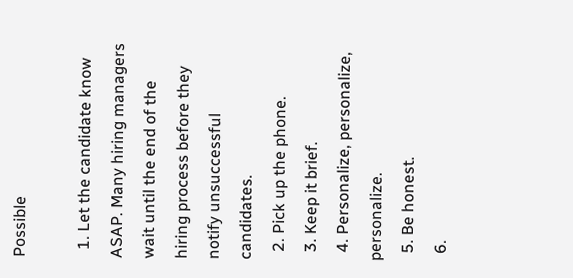Possible

  1. Let the candidate know ASAP. Many hiring managers wait until the end of the hiring process before they notify unsuccessful candidates.
  2. Pick up the phone.
  3. Keep it brief.
  4. Personalize, personalize, personalize.
  5. Be honest.
  6.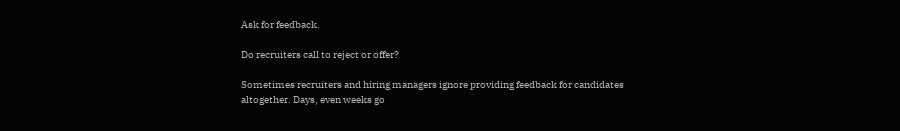Ask for feedback.

Do recruiters call to reject or offer?

Sometimes recruiters and hiring managers ignore providing feedback for candidates altogether. Days, even weeks go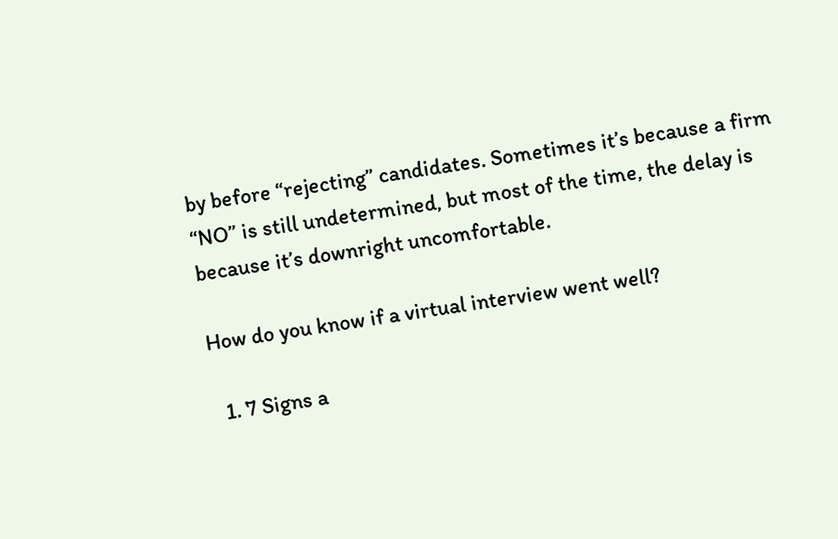by before “rejecting” candidates. Sometimes it’s because a firm “NO” is still undetermined, but most of the time, the delay is because it’s downright uncomfortable.

How do you know if a virtual interview went well?

  1. 7 Signs a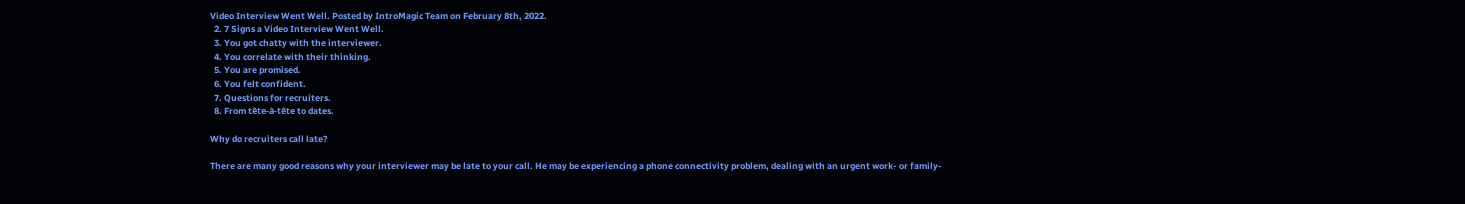Video Interview Went Well. Posted by IntroMagic Team on February 8th, 2022.
  2. 7 Signs a Video Interview Went Well.
  3. You got chatty with the interviewer.
  4. You correlate with their thinking.
  5. You are promised.
  6. You felt confident.
  7. Questions for recruiters.
  8. From tête-à-tête to dates.

Why do recruiters call late?

There are many good reasons why your interviewer may be late to your call. He may be experiencing a phone connectivity problem, dealing with an urgent work- or family-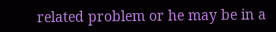related problem or he may be in a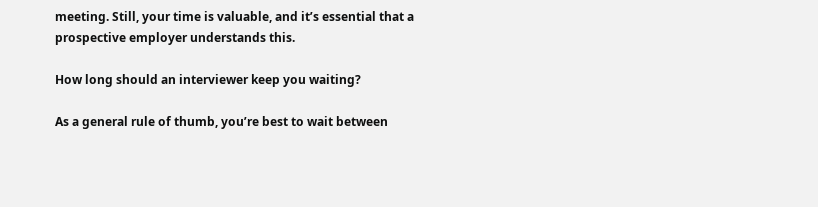meeting. Still, your time is valuable, and it’s essential that a prospective employer understands this.

How long should an interviewer keep you waiting?

As a general rule of thumb, you’re best to wait between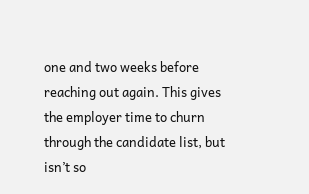one and two weeks before reaching out again. This gives the employer time to churn through the candidate list, but isn’t so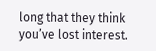long that they think you’ve lost interest.